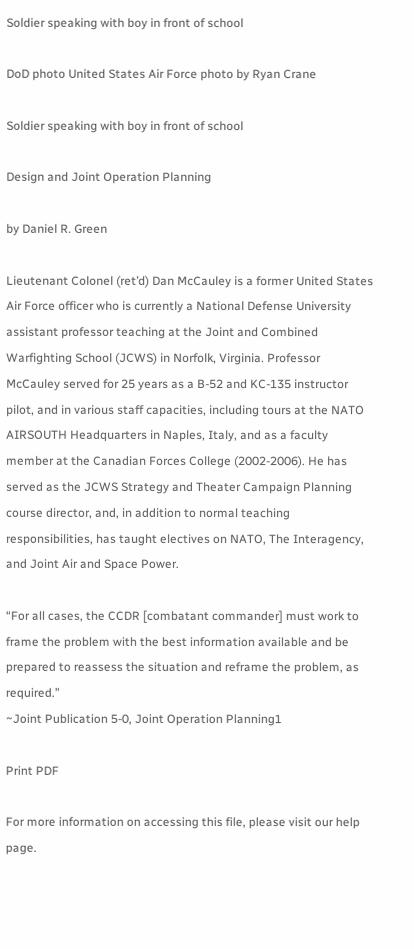Soldier speaking with boy in front of school

DoD photo United States Air Force photo by Ryan Crane

Soldier speaking with boy in front of school

Design and Joint Operation Planning

by Daniel R. Green

Lieutenant Colonel (ret’d) Dan McCauley is a former United States Air Force officer who is currently a National Defense University assistant professor teaching at the Joint and Combined Warfighting School (JCWS) in Norfolk, Virginia. Professor McCauley served for 25 years as a B-52 and KC-135 instructor pilot, and in various staff capacities, including tours at the NATO AIRSOUTH Headquarters in Naples, Italy, and as a faculty member at the Canadian Forces College (2002-2006). He has served as the JCWS Strategy and Theater Campaign Planning course director, and, in addition to normal teaching responsibilities, has taught electives on NATO, The Interagency, and Joint Air and Space Power.

“For all cases, the CCDR [combatant commander] must work to frame the problem with the best information available and be prepared to reassess the situation and reframe the problem, as required.”
~Joint Publication 5-0, Joint Operation Planning1

Print PDF

For more information on accessing this file, please visit our help page.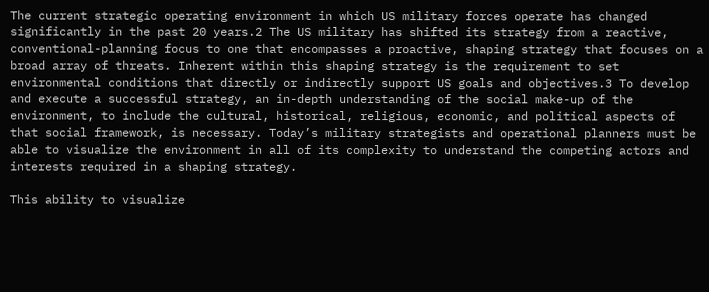The current strategic operating environment in which US military forces operate has changed significantly in the past 20 years.2 The US military has shifted its strategy from a reactive, conventional-planning focus to one that encompasses a proactive, shaping strategy that focuses on a broad array of threats. Inherent within this shaping strategy is the requirement to set environmental conditions that directly or indirectly support US goals and objectives.3 To develop and execute a successful strategy, an in-depth understanding of the social make-up of the environment, to include the cultural, historical, religious, economic, and political aspects of that social framework, is necessary. Today’s military strategists and operational planners must be able to visualize the environment in all of its complexity to understand the competing actors and interests required in a shaping strategy.

This ability to visualize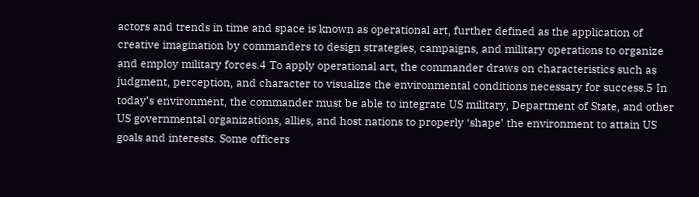actors and trends in time and space is known as operational art, further defined as the application of creative imagination by commanders to design strategies, campaigns, and military operations to organize and employ military forces.4 To apply operational art, the commander draws on characteristics such as judgment, perception, and character to visualize the environmental conditions necessary for success.5 In today’s environment, the commander must be able to integrate US military, Department of State, and other US governmental organizations, allies, and host nations to properly ‘shape’ the environment to attain US goals and interests. Some officers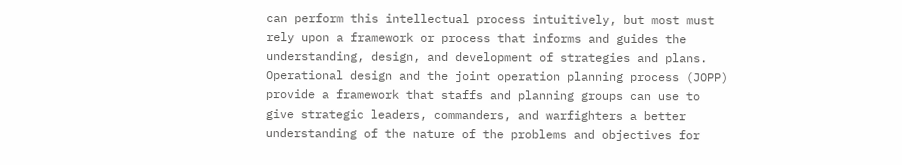can perform this intellectual process intuitively, but most must rely upon a framework or process that informs and guides the understanding, design, and development of strategies and plans. Operational design and the joint operation planning process (JOPP) provide a framework that staffs and planning groups can use to give strategic leaders, commanders, and warfighters a better understanding of the nature of the problems and objectives for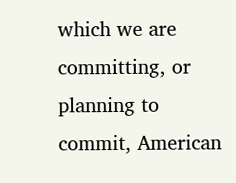which we are committing, or planning to commit, American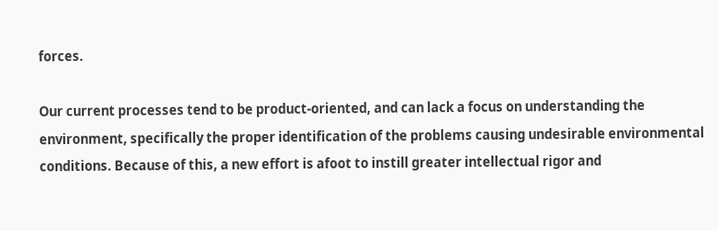forces.

Our current processes tend to be product-oriented, and can lack a focus on understanding the environment, specifically the proper identification of the problems causing undesirable environmental conditions. Because of this, a new effort is afoot to instill greater intellectual rigor and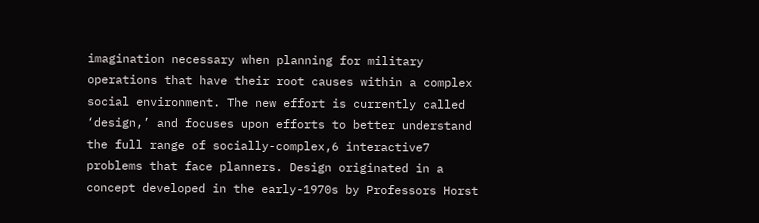imagination necessary when planning for military operations that have their root causes within a complex social environment. The new effort is currently called ‘design,’ and focuses upon efforts to better understand the full range of socially-complex,6 interactive7 problems that face planners. Design originated in a concept developed in the early-1970s by Professors Horst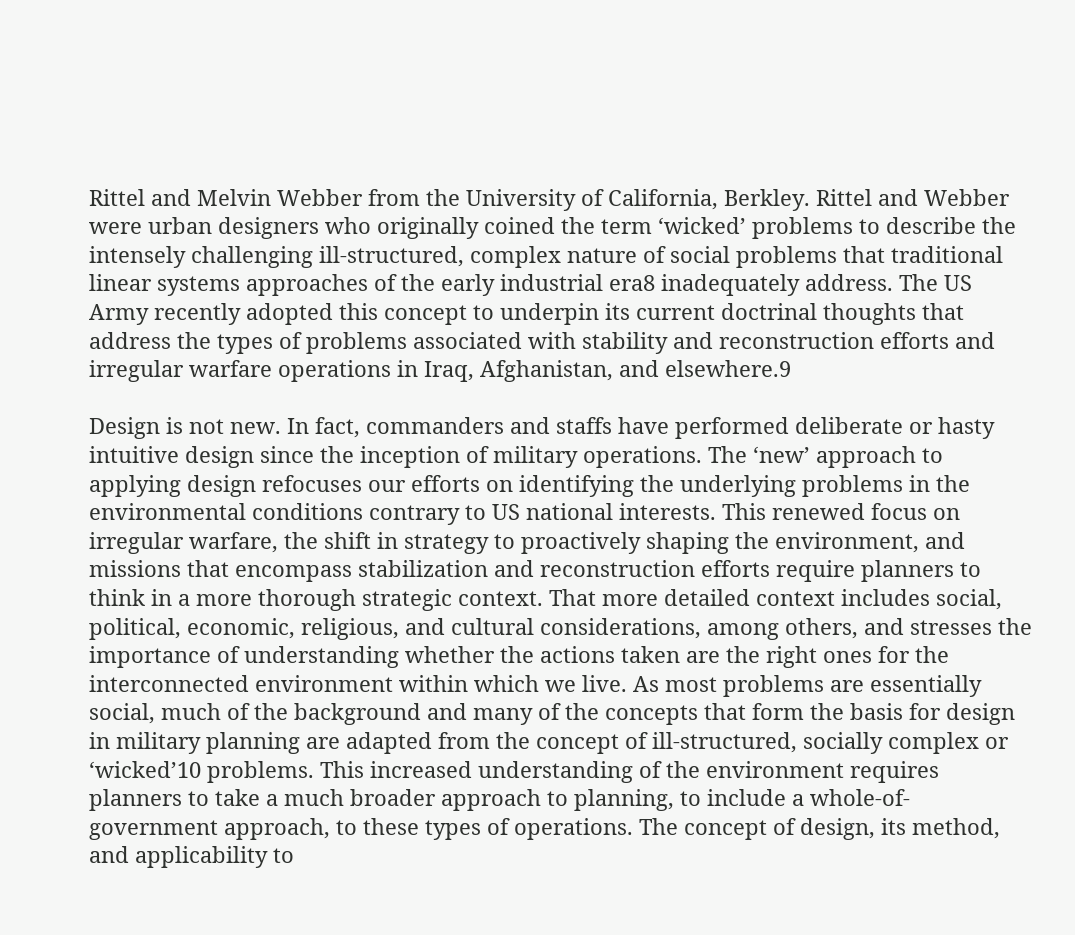Rittel and Melvin Webber from the University of California, Berkley. Rittel and Webber were urban designers who originally coined the term ‘wicked’ problems to describe the intensely challenging ill-structured, complex nature of social problems that traditional linear systems approaches of the early industrial era8 inadequately address. The US Army recently adopted this concept to underpin its current doctrinal thoughts that address the types of problems associated with stability and reconstruction efforts and irregular warfare operations in Iraq, Afghanistan, and elsewhere.9

Design is not new. In fact, commanders and staffs have performed deliberate or hasty intuitive design since the inception of military operations. The ‘new’ approach to applying design refocuses our efforts on identifying the underlying problems in the environmental conditions contrary to US national interests. This renewed focus on irregular warfare, the shift in strategy to proactively shaping the environment, and missions that encompass stabilization and reconstruction efforts require planners to think in a more thorough strategic context. That more detailed context includes social, political, economic, religious, and cultural considerations, among others, and stresses the importance of understanding whether the actions taken are the right ones for the interconnected environment within which we live. As most problems are essentially social, much of the background and many of the concepts that form the basis for design in military planning are adapted from the concept of ill-structured, socially complex or ‘wicked’10 problems. This increased understanding of the environment requires planners to take a much broader approach to planning, to include a whole-of-government approach, to these types of operations. The concept of design, its method, and applicability to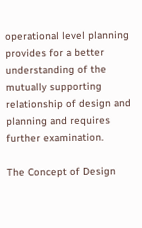operational level planning provides for a better understanding of the mutually supporting relationship of design and planning and requires further examination.

The Concept of Design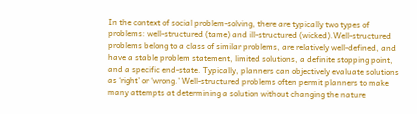In the context of social problem-solving, there are typically two types of problems: well-structured (tame) and ill-structured (wicked).Well-structured problems belong to a class of similar problems, are relatively well-defined, and have a stable problem statement, limited solutions, a definite stopping point, and a specific end-state. Typically, planners can objectively evaluate solutions as ‘right’ or ‘wrong.’ Well-structured problems often permit planners to make many attempts at determining a solution without changing the nature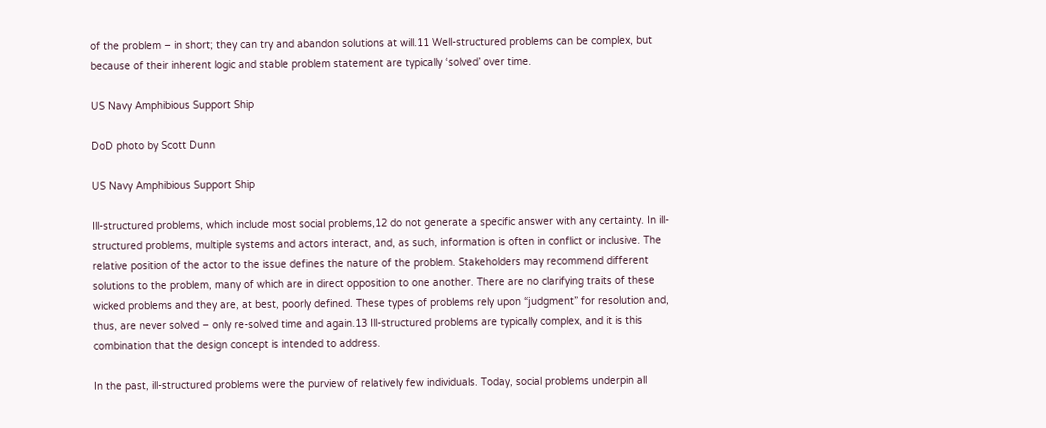of the problem – in short; they can try and abandon solutions at will.11 Well-structured problems can be complex, but because of their inherent logic and stable problem statement are typically ‘solved’ over time.

US Navy Amphibious Support Ship

DoD photo by Scott Dunn

US Navy Amphibious Support Ship

Ill-structured problems, which include most social problems,12 do not generate a specific answer with any certainty. In ill-structured problems, multiple systems and actors interact, and, as such, information is often in conflict or inclusive. The relative position of the actor to the issue defines the nature of the problem. Stakeholders may recommend different solutions to the problem, many of which are in direct opposition to one another. There are no clarifying traits of these wicked problems and they are, at best, poorly defined. These types of problems rely upon “judgment” for resolution and, thus, are never solved – only re-solved time and again.13 Ill-structured problems are typically complex, and it is this combination that the design concept is intended to address.

In the past, ill-structured problems were the purview of relatively few individuals. Today, social problems underpin all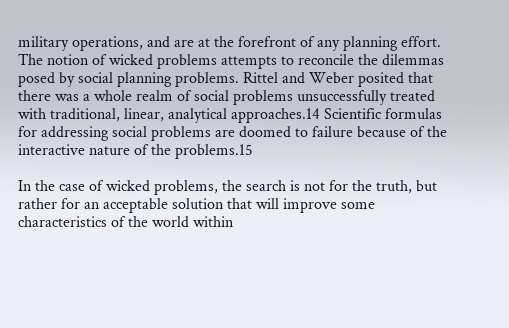military operations, and are at the forefront of any planning effort. The notion of wicked problems attempts to reconcile the dilemmas posed by social planning problems. Rittel and Weber posited that there was a whole realm of social problems unsuccessfully treated with traditional, linear, analytical approaches.14 Scientific formulas for addressing social problems are doomed to failure because of the interactive nature of the problems.15

In the case of wicked problems, the search is not for the truth, but rather for an acceptable solution that will improve some characteristics of the world within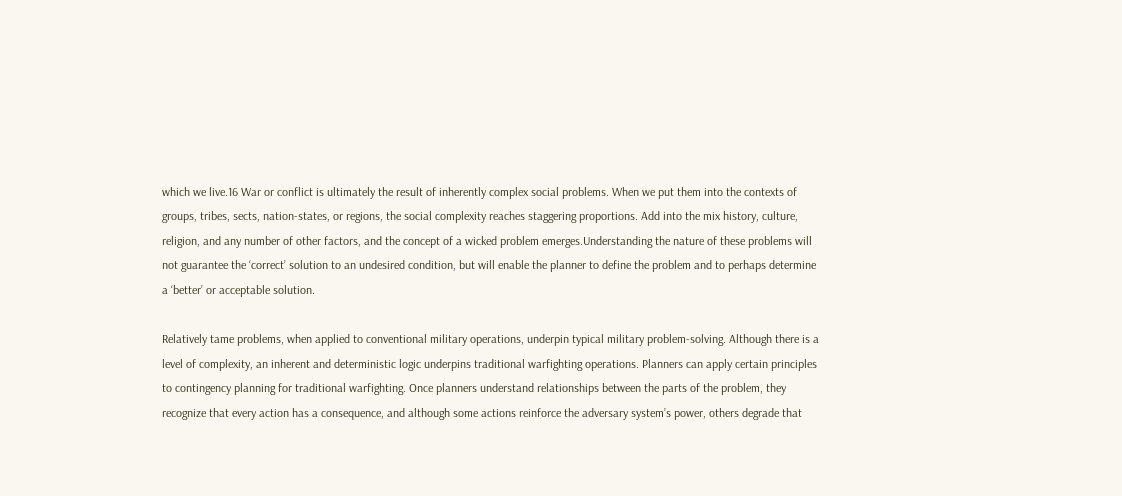which we live.16 War or conflict is ultimately the result of inherently complex social problems. When we put them into the contexts of groups, tribes, sects, nation-states, or regions, the social complexity reaches staggering proportions. Add into the mix history, culture, religion, and any number of other factors, and the concept of a wicked problem emerges.Understanding the nature of these problems will not guarantee the ‘correct’ solution to an undesired condition, but will enable the planner to define the problem and to perhaps determine a ‘better’ or acceptable solution.

Relatively tame problems, when applied to conventional military operations, underpin typical military problem-solving. Although there is a level of complexity, an inherent and deterministic logic underpins traditional warfighting operations. Planners can apply certain principles to contingency planning for traditional warfighting. Once planners understand relationships between the parts of the problem, they recognize that every action has a consequence, and although some actions reinforce the adversary system’s power, others degrade that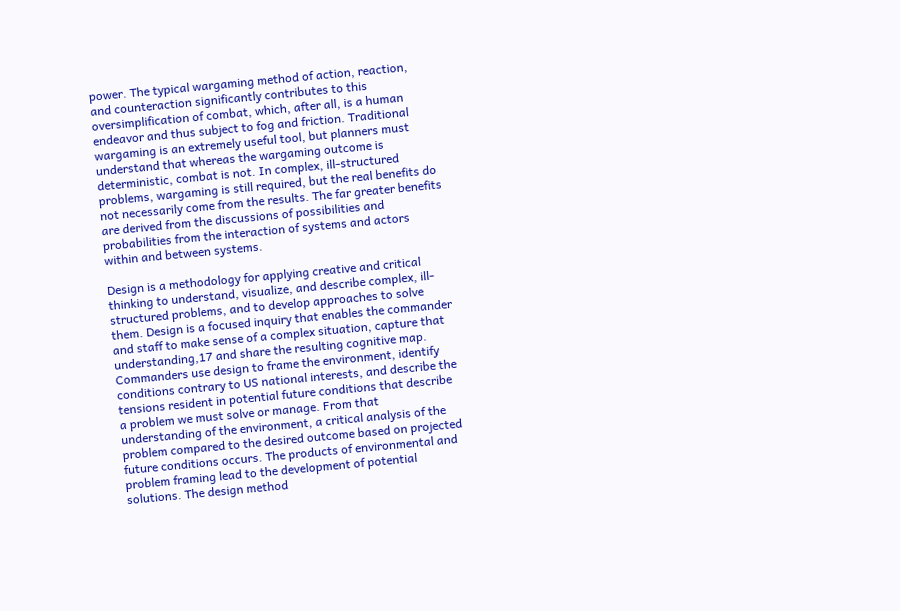power. The typical wargaming method of action, reaction, and counteraction significantly contributes to this oversimplification of combat, which, after all, is a human endeavor and thus subject to fog and friction. Traditional wargaming is an extremely useful tool, but planners must understand that whereas the wargaming outcome is deterministic, combat is not. In complex, ill-structured problems, wargaming is still required, but the real benefits do not necessarily come from the results. The far greater benefits are derived from the discussions of possibilities and probabilities from the interaction of systems and actors within and between systems.

Design is a methodology for applying creative and critical thinking to understand, visualize, and describe complex, ill-structured problems, and to develop approaches to solve them. Design is a focused inquiry that enables the commander and staff to make sense of a complex situation, capture that understanding,17 and share the resulting cognitive map. Commanders use design to frame the environment, identify conditions contrary to US national interests, and describe the tensions resident in potential future conditions that describe a problem we must solve or manage. From that understanding of the environment, a critical analysis of the problem compared to the desired outcome based on projected future conditions occurs. The products of environmental and problem framing lead to the development of potential solutions. The design method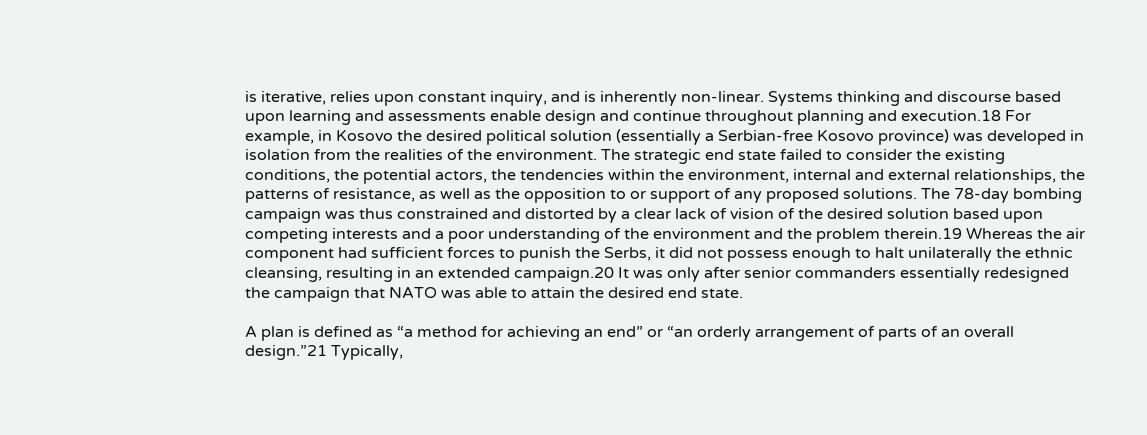is iterative, relies upon constant inquiry, and is inherently non-linear. Systems thinking and discourse based upon learning and assessments enable design and continue throughout planning and execution.18 For example, in Kosovo the desired political solution (essentially a Serbian-free Kosovo province) was developed in isolation from the realities of the environment. The strategic end state failed to consider the existing conditions, the potential actors, the tendencies within the environment, internal and external relationships, the patterns of resistance, as well as the opposition to or support of any proposed solutions. The 78-day bombing campaign was thus constrained and distorted by a clear lack of vision of the desired solution based upon competing interests and a poor understanding of the environment and the problem therein.19 Whereas the air component had sufficient forces to punish the Serbs, it did not possess enough to halt unilaterally the ethnic cleansing, resulting in an extended campaign.20 It was only after senior commanders essentially redesigned the campaign that NATO was able to attain the desired end state.

A plan is defined as “a method for achieving an end” or “an orderly arrangement of parts of an overall design.”21 Typically,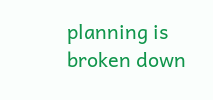planning is broken down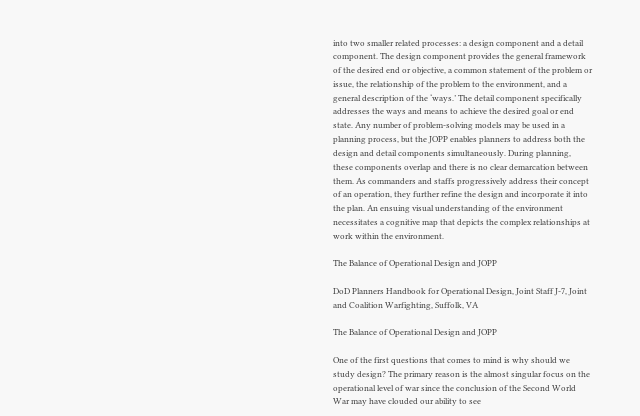into two smaller related processes: a design component and a detail component. The design component provides the general framework of the desired end or objective, a common statement of the problem or issue, the relationship of the problem to the environment, and a general description of the ‘ways.’ The detail component specifically addresses the ways and means to achieve the desired goal or end state. Any number of problem-solving models may be used in a planning process, but the JOPP enables planners to address both the design and detail components simultaneously. During planning, these components overlap and there is no clear demarcation between them. As commanders and staffs progressively address their concept of an operation, they further refine the design and incorporate it into the plan. An ensuing visual understanding of the environment necessitates a cognitive map that depicts the complex relationships at work within the environment.

The Balance of Operational Design and JOPP

DoD Planners Handbook for Operational Design, Joint Staff J-7, Joint and Coalition Warfighting, Suffolk, VA

The Balance of Operational Design and JOPP

One of the first questions that comes to mind is why should we study design? The primary reason is the almost singular focus on the operational level of war since the conclusion of the Second World War may have clouded our ability to see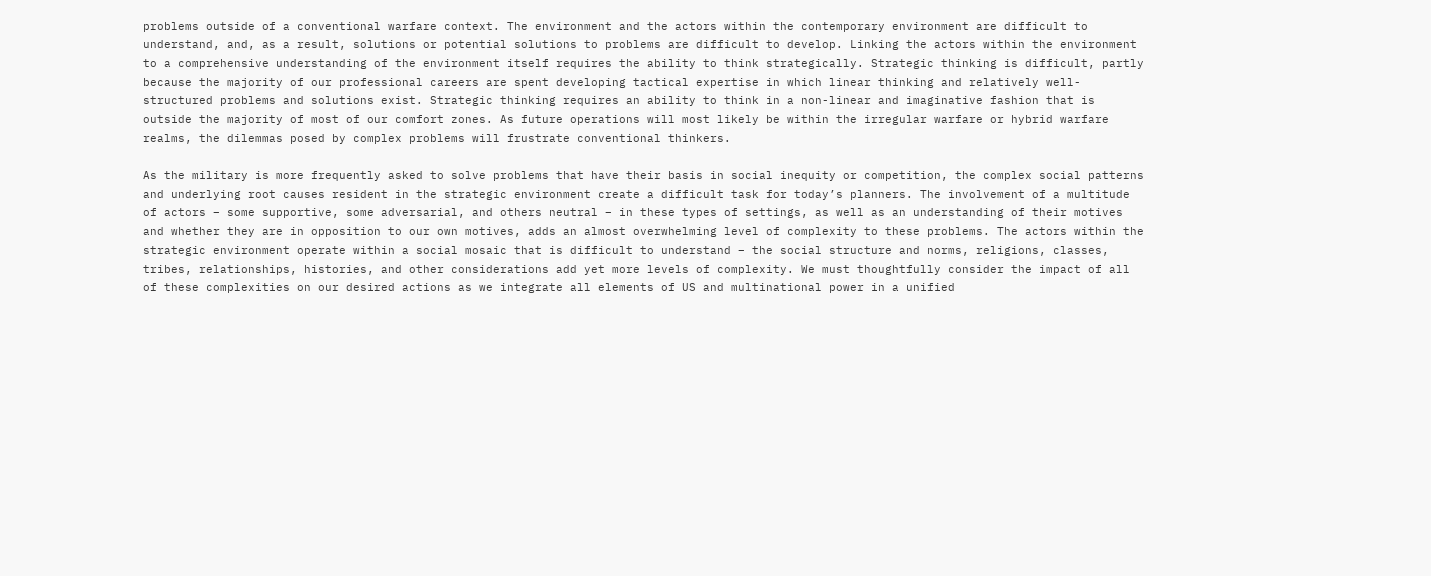problems outside of a conventional warfare context. The environment and the actors within the contemporary environment are difficult to understand, and, as a result, solutions or potential solutions to problems are difficult to develop. Linking the actors within the environment to a comprehensive understanding of the environment itself requires the ability to think strategically. Strategic thinking is difficult, partly because the majority of our professional careers are spent developing tactical expertise in which linear thinking and relatively well-structured problems and solutions exist. Strategic thinking requires an ability to think in a non-linear and imaginative fashion that is outside the majority of most of our comfort zones. As future operations will most likely be within the irregular warfare or hybrid warfare realms, the dilemmas posed by complex problems will frustrate conventional thinkers.

As the military is more frequently asked to solve problems that have their basis in social inequity or competition, the complex social patterns and underlying root causes resident in the strategic environment create a difficult task for today’s planners. The involvement of a multitude of actors – some supportive, some adversarial, and others neutral – in these types of settings, as well as an understanding of their motives and whether they are in opposition to our own motives, adds an almost overwhelming level of complexity to these problems. The actors within the strategic environment operate within a social mosaic that is difficult to understand – the social structure and norms, religions, classes, tribes, relationships, histories, and other considerations add yet more levels of complexity. We must thoughtfully consider the impact of all of these complexities on our desired actions as we integrate all elements of US and multinational power in a unified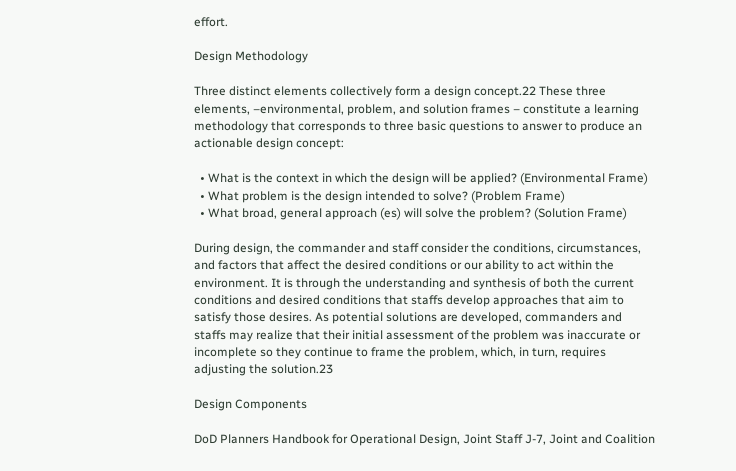effort.

Design Methodology

Three distinct elements collectively form a design concept.22 These three elements, –environmental, problem, and solution frames – constitute a learning methodology that corresponds to three basic questions to answer to produce an actionable design concept:

  • What is the context in which the design will be applied? (Environmental Frame)
  • What problem is the design intended to solve? (Problem Frame)
  • What broad, general approach (es) will solve the problem? (Solution Frame)

During design, the commander and staff consider the conditions, circumstances, and factors that affect the desired conditions or our ability to act within the environment. It is through the understanding and synthesis of both the current conditions and desired conditions that staffs develop approaches that aim to satisfy those desires. As potential solutions are developed, commanders and staffs may realize that their initial assessment of the problem was inaccurate or incomplete so they continue to frame the problem, which, in turn, requires adjusting the solution.23

Design Components

DoD Planners Handbook for Operational Design, Joint Staff J-7, Joint and Coalition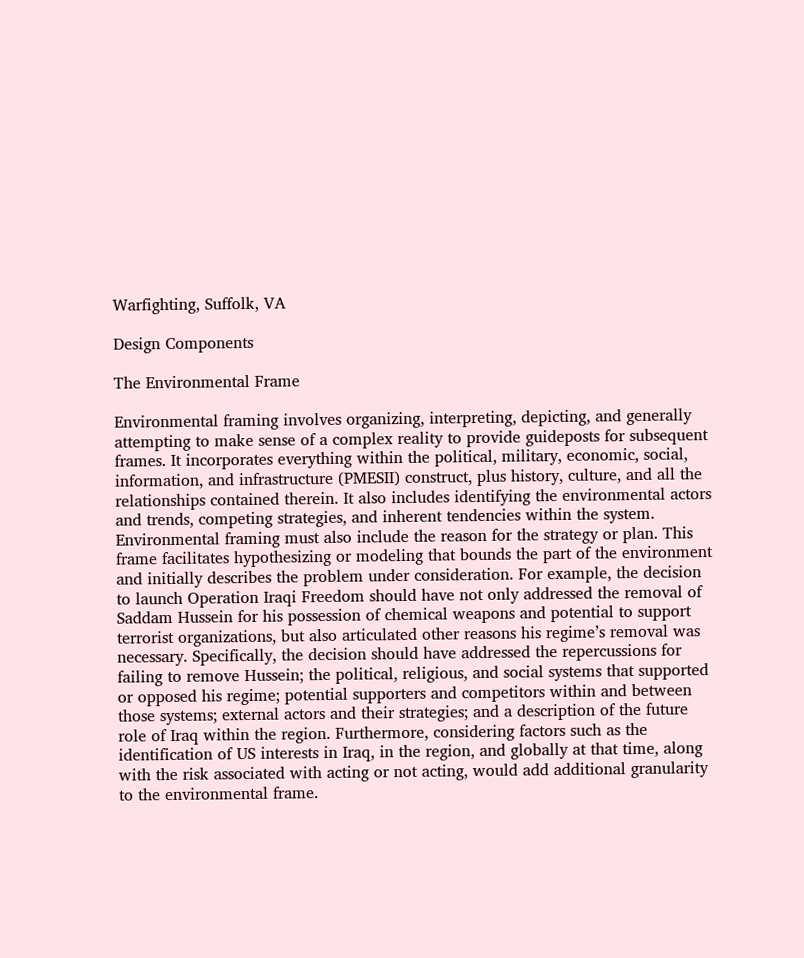Warfighting, Suffolk, VA

Design Components

The Environmental Frame

Environmental framing involves organizing, interpreting, depicting, and generally attempting to make sense of a complex reality to provide guideposts for subsequent frames. It incorporates everything within the political, military, economic, social, information, and infrastructure (PMESII) construct, plus history, culture, and all the relationships contained therein. It also includes identifying the environmental actors and trends, competing strategies, and inherent tendencies within the system. Environmental framing must also include the reason for the strategy or plan. This frame facilitates hypothesizing or modeling that bounds the part of the environment and initially describes the problem under consideration. For example, the decision to launch Operation Iraqi Freedom should have not only addressed the removal of Saddam Hussein for his possession of chemical weapons and potential to support terrorist organizations, but also articulated other reasons his regime’s removal was necessary. Specifically, the decision should have addressed the repercussions for failing to remove Hussein; the political, religious, and social systems that supported or opposed his regime; potential supporters and competitors within and between those systems; external actors and their strategies; and a description of the future role of Iraq within the region. Furthermore, considering factors such as the identification of US interests in Iraq, in the region, and globally at that time, along with the risk associated with acting or not acting, would add additional granularity to the environmental frame.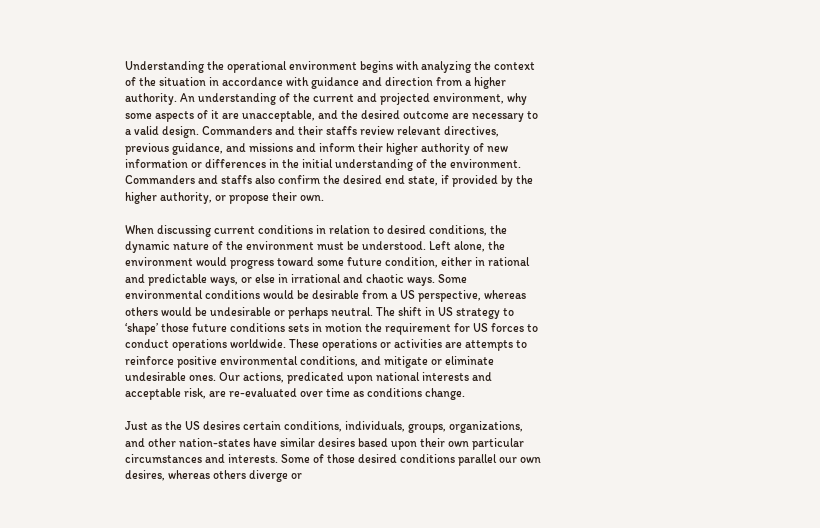Understanding the operational environment begins with analyzing the context of the situation in accordance with guidance and direction from a higher authority. An understanding of the current and projected environment, why some aspects of it are unacceptable, and the desired outcome are necessary to a valid design. Commanders and their staffs review relevant directives, previous guidance, and missions and inform their higher authority of new information or differences in the initial understanding of the environment. Commanders and staffs also confirm the desired end state, if provided by the higher authority, or propose their own.

When discussing current conditions in relation to desired conditions, the dynamic nature of the environment must be understood. Left alone, the environment would progress toward some future condition, either in rational and predictable ways, or else in irrational and chaotic ways. Some environmental conditions would be desirable from a US perspective, whereas others would be undesirable or perhaps neutral. The shift in US strategy to ‘shape’ those future conditions sets in motion the requirement for US forces to conduct operations worldwide. These operations or activities are attempts to reinforce positive environmental conditions, and mitigate or eliminate undesirable ones. Our actions, predicated upon national interests and acceptable risk, are re-evaluated over time as conditions change.

Just as the US desires certain conditions, individuals, groups, organizations, and other nation-states have similar desires based upon their own particular circumstances and interests. Some of those desired conditions parallel our own desires, whereas others diverge or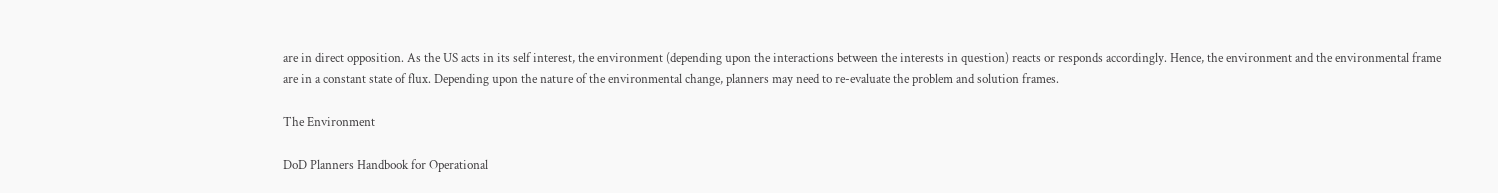are in direct opposition. As the US acts in its self interest, the environment (depending upon the interactions between the interests in question) reacts or responds accordingly. Hence, the environment and the environmental frame are in a constant state of flux. Depending upon the nature of the environmental change, planners may need to re-evaluate the problem and solution frames.

The Environment

DoD Planners Handbook for Operational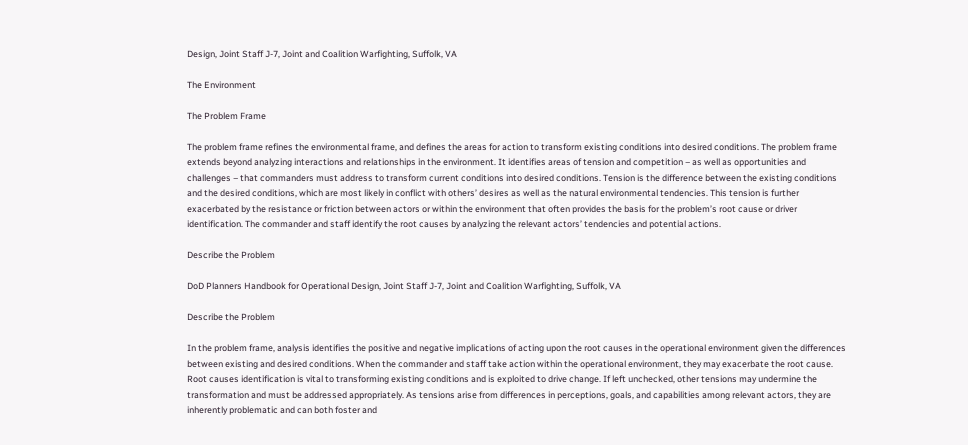Design, Joint Staff J-7, Joint and Coalition Warfighting, Suffolk, VA

The Environment

The Problem Frame

The problem frame refines the environmental frame, and defines the areas for action to transform existing conditions into desired conditions. The problem frame extends beyond analyzing interactions and relationships in the environment. It identifies areas of tension and competition – as well as opportunities and challenges – that commanders must address to transform current conditions into desired conditions. Tension is the difference between the existing conditions and the desired conditions, which are most likely in conflict with others’ desires as well as the natural environmental tendencies. This tension is further exacerbated by the resistance or friction between actors or within the environment that often provides the basis for the problem’s root cause or driver identification. The commander and staff identify the root causes by analyzing the relevant actors’ tendencies and potential actions.

Describe the Problem

DoD Planners Handbook for Operational Design, Joint Staff J-7, Joint and Coalition Warfighting, Suffolk, VA

Describe the Problem

In the problem frame, analysis identifies the positive and negative implications of acting upon the root causes in the operational environment given the differences between existing and desired conditions. When the commander and staff take action within the operational environment, they may exacerbate the root cause. Root causes identification is vital to transforming existing conditions and is exploited to drive change. If left unchecked, other tensions may undermine the transformation and must be addressed appropriately. As tensions arise from differences in perceptions, goals, and capabilities among relevant actors, they are inherently problematic and can both foster and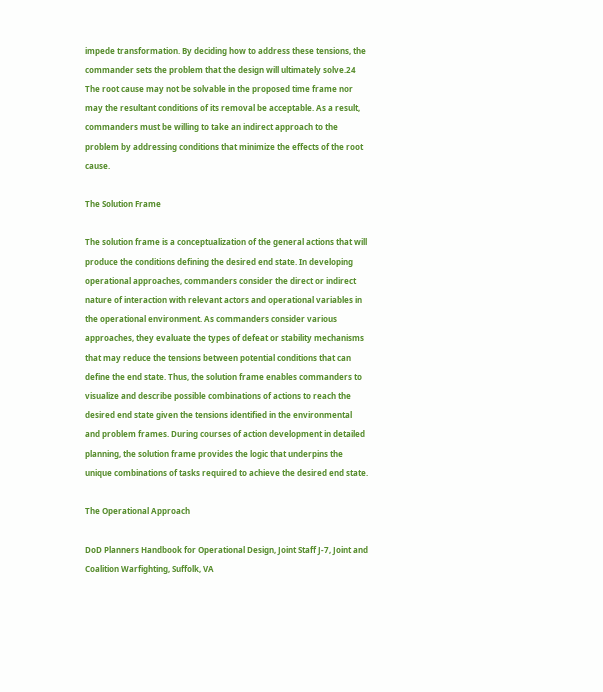impede transformation. By deciding how to address these tensions, the commander sets the problem that the design will ultimately solve.24 The root cause may not be solvable in the proposed time frame nor may the resultant conditions of its removal be acceptable. As a result, commanders must be willing to take an indirect approach to the problem by addressing conditions that minimize the effects of the root cause.

The Solution Frame

The solution frame is a conceptualization of the general actions that will produce the conditions defining the desired end state. In developing operational approaches, commanders consider the direct or indirect nature of interaction with relevant actors and operational variables in the operational environment. As commanders consider various approaches, they evaluate the types of defeat or stability mechanisms that may reduce the tensions between potential conditions that can define the end state. Thus, the solution frame enables commanders to visualize and describe possible combinations of actions to reach the desired end state given the tensions identified in the environmental and problem frames. During courses of action development in detailed planning, the solution frame provides the logic that underpins the unique combinations of tasks required to achieve the desired end state.

The Operational Approach

DoD Planners Handbook for Operational Design, Joint Staff J-7, Joint and Coalition Warfighting, Suffolk, VA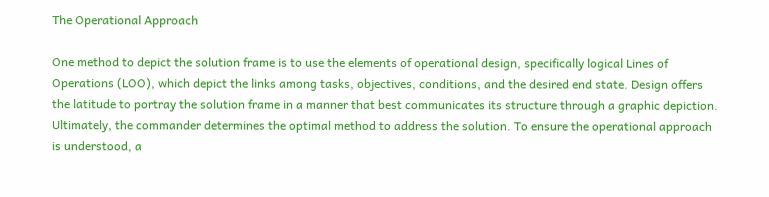The Operational Approach

One method to depict the solution frame is to use the elements of operational design, specifically logical Lines of Operations (LOO), which depict the links among tasks, objectives, conditions, and the desired end state. Design offers the latitude to portray the solution frame in a manner that best communicates its structure through a graphic depiction. Ultimately, the commander determines the optimal method to address the solution. To ensure the operational approach is understood, a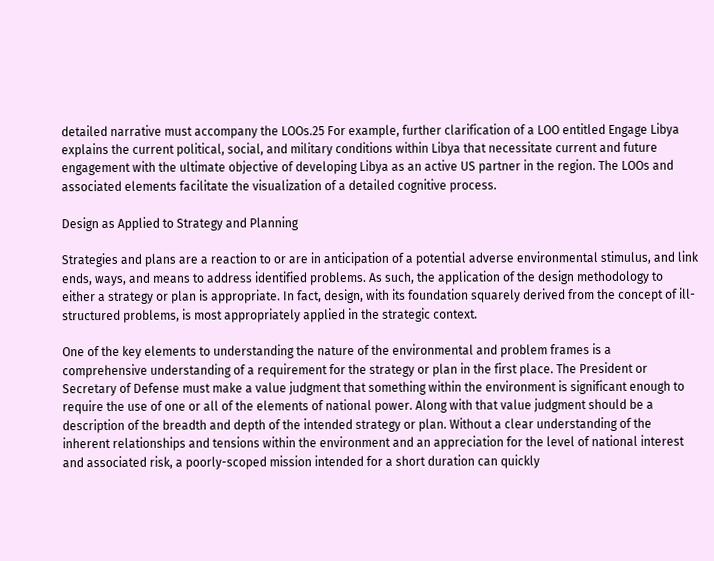detailed narrative must accompany the LOOs.25 For example, further clarification of a LOO entitled Engage Libya explains the current political, social, and military conditions within Libya that necessitate current and future engagement with the ultimate objective of developing Libya as an active US partner in the region. The LOOs and associated elements facilitate the visualization of a detailed cognitive process.

Design as Applied to Strategy and Planning

Strategies and plans are a reaction to or are in anticipation of a potential adverse environmental stimulus, and link ends, ways, and means to address identified problems. As such, the application of the design methodology to either a strategy or plan is appropriate. In fact, design, with its foundation squarely derived from the concept of ill-structured problems, is most appropriately applied in the strategic context.

One of the key elements to understanding the nature of the environmental and problem frames is a comprehensive understanding of a requirement for the strategy or plan in the first place. The President or Secretary of Defense must make a value judgment that something within the environment is significant enough to require the use of one or all of the elements of national power. Along with that value judgment should be a description of the breadth and depth of the intended strategy or plan. Without a clear understanding of the inherent relationships and tensions within the environment and an appreciation for the level of national interest and associated risk, a poorly-scoped mission intended for a short duration can quickly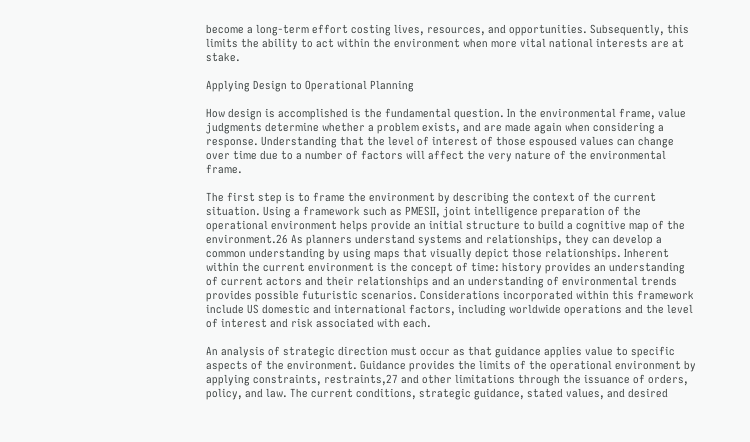become a long-term effort costing lives, resources, and opportunities. Subsequently, this limits the ability to act within the environment when more vital national interests are at stake.

Applying Design to Operational Planning

How design is accomplished is the fundamental question. In the environmental frame, value judgments determine whether a problem exists, and are made again when considering a response. Understanding that the level of interest of those espoused values can change over time due to a number of factors will affect the very nature of the environmental frame.

The first step is to frame the environment by describing the context of the current situation. Using a framework such as PMESII, joint intelligence preparation of the operational environment helps provide an initial structure to build a cognitive map of the environment.26 As planners understand systems and relationships, they can develop a common understanding by using maps that visually depict those relationships. Inherent within the current environment is the concept of time: history provides an understanding of current actors and their relationships and an understanding of environmental trends provides possible futuristic scenarios. Considerations incorporated within this framework include US domestic and international factors, including worldwide operations and the level of interest and risk associated with each.

An analysis of strategic direction must occur as that guidance applies value to specific aspects of the environment. Guidance provides the limits of the operational environment by applying constraints, restraints,27 and other limitations through the issuance of orders, policy, and law. The current conditions, strategic guidance, stated values, and desired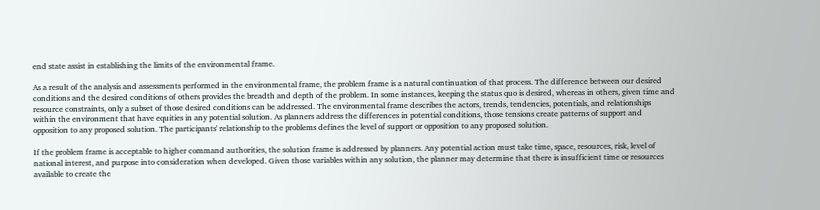end state assist in establishing the limits of the environmental frame.

As a result of the analysis and assessments performed in the environmental frame, the problem frame is a natural continuation of that process. The difference between our desired conditions and the desired conditions of others provides the breadth and depth of the problem. In some instances, keeping the status quo is desired, whereas in others, given time and resource constraints, only a subset of those desired conditions can be addressed. The environmental frame describes the actors, trends, tendencies, potentials, and relationships within the environment that have equities in any potential solution. As planners address the differences in potential conditions, those tensions create patterns of support and opposition to any proposed solution. The participants' relationship to the problems defines the level of support or opposition to any proposed solution.

If the problem frame is acceptable to higher command authorities, the solution frame is addressed by planners. Any potential action must take time, space, resources, risk, level of national interest, and purpose into consideration when developed. Given those variables within any solution, the planner may determine that there is insufficient time or resources available to create the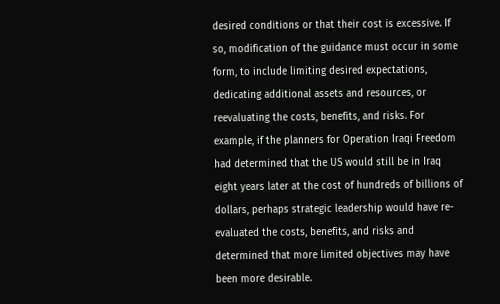desired conditions or that their cost is excessive. If so, modification of the guidance must occur in some form, to include limiting desired expectations, dedicating additional assets and resources, or reevaluating the costs, benefits, and risks. For example, if the planners for Operation Iraqi Freedom had determined that the US would still be in Iraq eight years later at the cost of hundreds of billions of dollars, perhaps strategic leadership would have re-evaluated the costs, benefits, and risks and determined that more limited objectives may have been more desirable.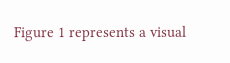Figure 1 represents a visual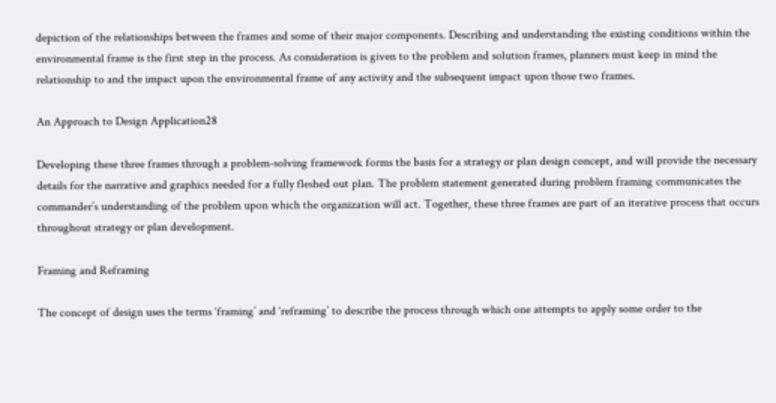depiction of the relationships between the frames and some of their major components. Describing and understanding the existing conditions within the environmental frame is the first step in the process. As consideration is given to the problem and solution frames, planners must keep in mind the relationship to and the impact upon the environmental frame of any activity and the subsequent impact upon those two frames.

An Approach to Design Application28

Developing these three frames through a problem-solving framework forms the basis for a strategy or plan design concept, and will provide the necessary details for the narrative and graphics needed for a fully fleshed out plan. The problem statement generated during problem framing communicates the commander’s understanding of the problem upon which the organization will act. Together, these three frames are part of an iterative process that occurs throughout strategy or plan development.

Framing and Reframing

The concept of design uses the terms ‘framing’ and ‘reframing’ to describe the process through which one attempts to apply some order to the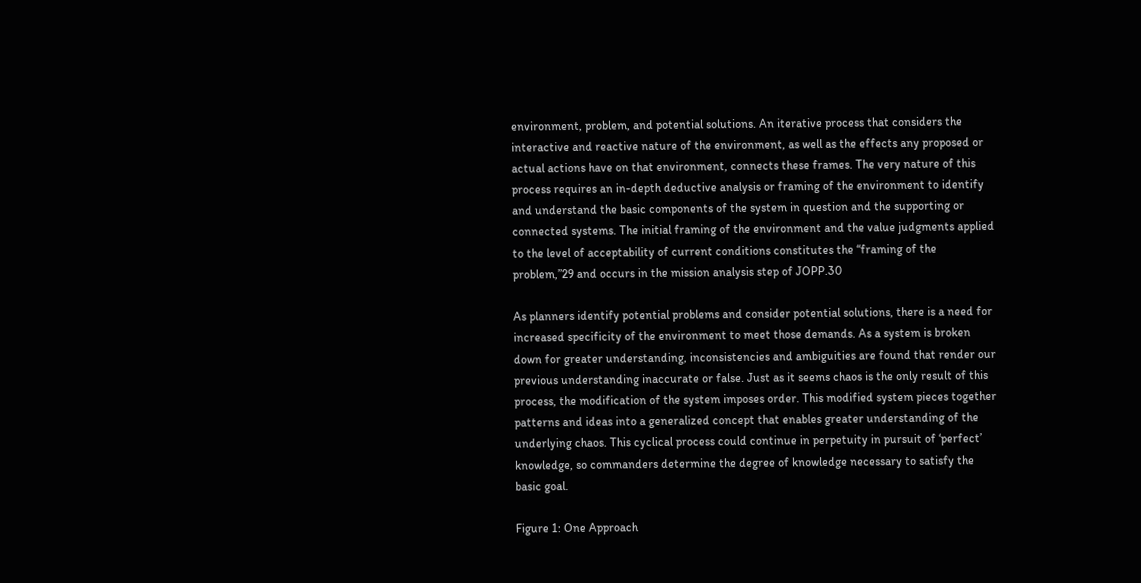environment, problem, and potential solutions. An iterative process that considers the interactive and reactive nature of the environment, as well as the effects any proposed or actual actions have on that environment, connects these frames. The very nature of this process requires an in-depth deductive analysis or framing of the environment to identify and understand the basic components of the system in question and the supporting or connected systems. The initial framing of the environment and the value judgments applied to the level of acceptability of current conditions constitutes the “framing of the problem,”29 and occurs in the mission analysis step of JOPP.30

As planners identify potential problems and consider potential solutions, there is a need for increased specificity of the environment to meet those demands. As a system is broken down for greater understanding, inconsistencies and ambiguities are found that render our previous understanding inaccurate or false. Just as it seems chaos is the only result of this process, the modification of the system imposes order. This modified system pieces together patterns and ideas into a generalized concept that enables greater understanding of the underlying chaos. This cyclical process could continue in perpetuity in pursuit of ‘perfect’ knowledge, so commanders determine the degree of knowledge necessary to satisfy the basic goal.

Figure 1: One Approach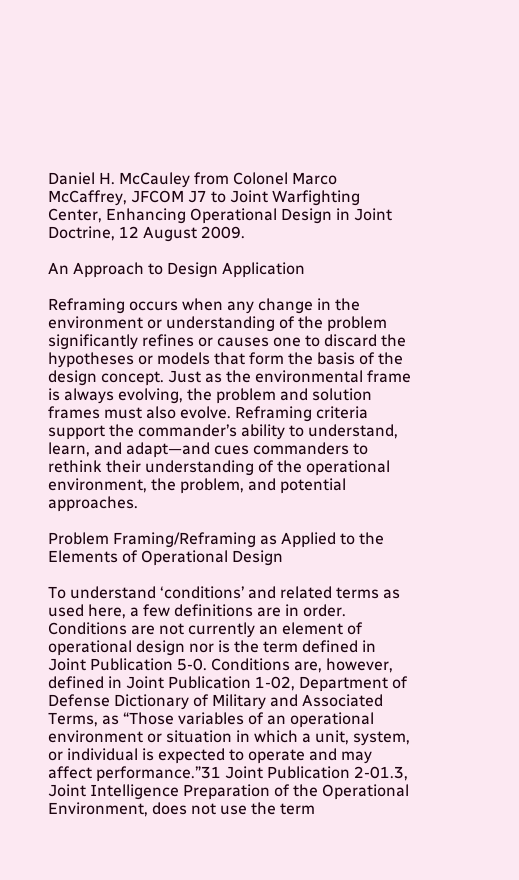Daniel H. McCauley from Colonel Marco McCaffrey, JFCOM J7 to Joint Warfighting Center, Enhancing Operational Design in Joint Doctrine, 12 August 2009.

An Approach to Design Application

Reframing occurs when any change in the environment or understanding of the problem significantly refines or causes one to discard the hypotheses or models that form the basis of the design concept. Just as the environmental frame is always evolving, the problem and solution frames must also evolve. Reframing criteria support the commander’s ability to understand, learn, and adapt—and cues commanders to rethink their understanding of the operational environment, the problem, and potential approaches.

Problem Framing/Reframing as Applied to the Elements of Operational Design

To understand ‘conditions’ and related terms as used here, a few definitions are in order. Conditions are not currently an element of operational design nor is the term defined in Joint Publication 5-0. Conditions are, however, defined in Joint Publication 1-02, Department of Defense Dictionary of Military and Associated Terms, as “Those variables of an operational environment or situation in which a unit, system, or individual is expected to operate and may affect performance.”31 Joint Publication 2-01.3, Joint Intelligence Preparation of the Operational Environment, does not use the term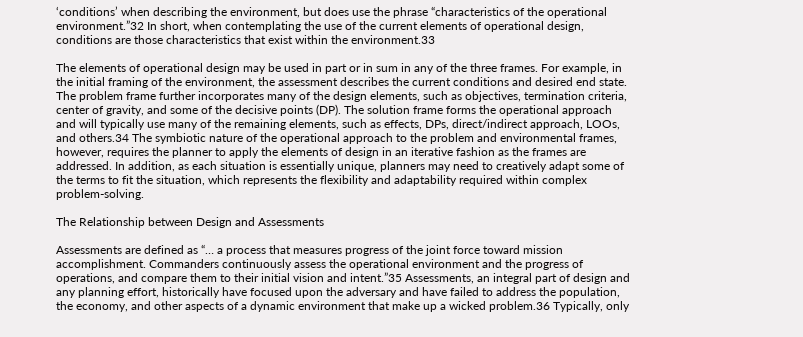‘conditions’ when describing the environment, but does use the phrase “characteristics of the operational environment.”32 In short, when contemplating the use of the current elements of operational design, conditions are those characteristics that exist within the environment.33

The elements of operational design may be used in part or in sum in any of the three frames. For example, in the initial framing of the environment, the assessment describes the current conditions and desired end state. The problem frame further incorporates many of the design elements, such as objectives, termination criteria, center of gravity, and some of the decisive points (DP). The solution frame forms the operational approach and will typically use many of the remaining elements, such as effects, DPs, direct/indirect approach, LOOs, and others.34 The symbiotic nature of the operational approach to the problem and environmental frames, however, requires the planner to apply the elements of design in an iterative fashion as the frames are addressed. In addition, as each situation is essentially unique, planners may need to creatively adapt some of the terms to fit the situation, which represents the flexibility and adaptability required within complex problem-solving.

The Relationship between Design and Assessments

Assessments are defined as “… a process that measures progress of the joint force toward mission accomplishment. Commanders continuously assess the operational environment and the progress of operations, and compare them to their initial vision and intent.”35 Assessments, an integral part of design and any planning effort, historically have focused upon the adversary and have failed to address the population, the economy, and other aspects of a dynamic environment that make up a wicked problem.36 Typically, only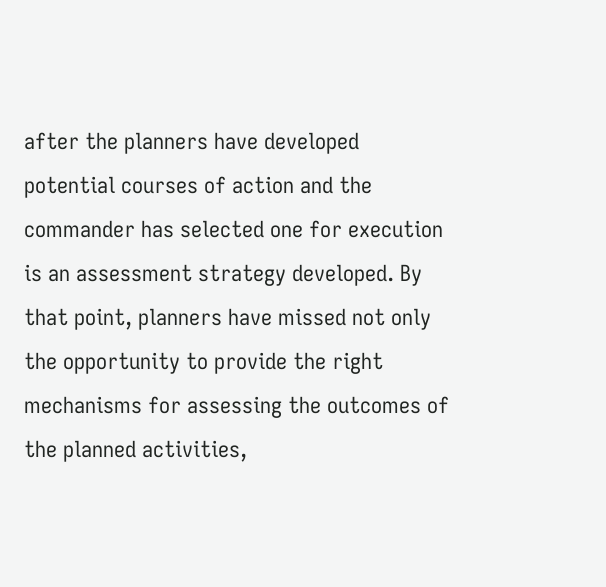after the planners have developed potential courses of action and the commander has selected one for execution is an assessment strategy developed. By that point, planners have missed not only the opportunity to provide the right mechanisms for assessing the outcomes of the planned activities,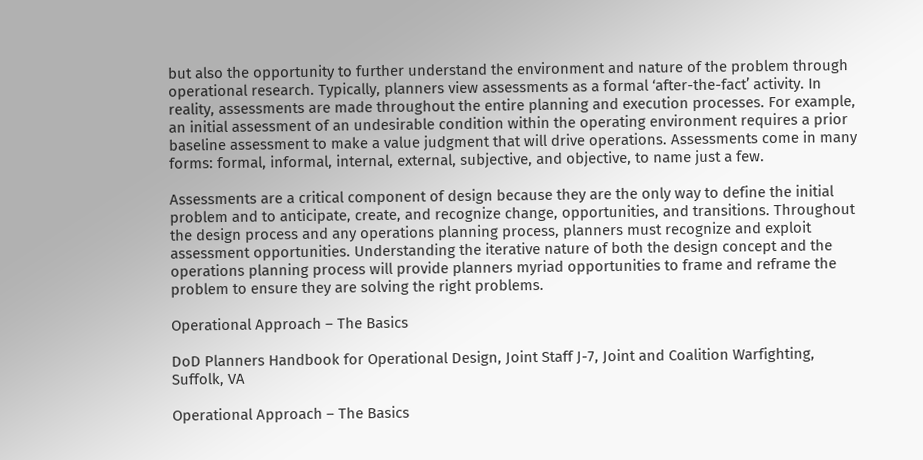but also the opportunity to further understand the environment and nature of the problem through operational research. Typically, planners view assessments as a formal ‘after-the-fact’ activity. In reality, assessments are made throughout the entire planning and execution processes. For example, an initial assessment of an undesirable condition within the operating environment requires a prior baseline assessment to make a value judgment that will drive operations. Assessments come in many forms: formal, informal, internal, external, subjective, and objective, to name just a few.

Assessments are a critical component of design because they are the only way to define the initial problem and to anticipate, create, and recognize change, opportunities, and transitions. Throughout the design process and any operations planning process, planners must recognize and exploit assessment opportunities. Understanding the iterative nature of both the design concept and the operations planning process will provide planners myriad opportunities to frame and reframe the problem to ensure they are solving the right problems.

Operational Approach – The Basics

DoD Planners Handbook for Operational Design, Joint Staff J-7, Joint and Coalition Warfighting, Suffolk, VA

Operational Approach – The Basics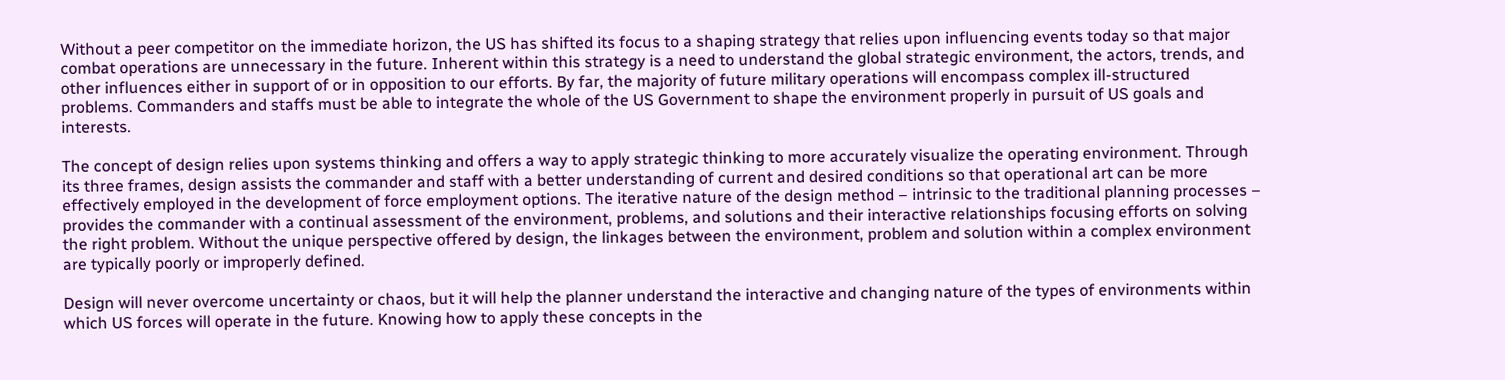Without a peer competitor on the immediate horizon, the US has shifted its focus to a shaping strategy that relies upon influencing events today so that major combat operations are unnecessary in the future. Inherent within this strategy is a need to understand the global strategic environment, the actors, trends, and other influences either in support of or in opposition to our efforts. By far, the majority of future military operations will encompass complex ill-structured problems. Commanders and staffs must be able to integrate the whole of the US Government to shape the environment properly in pursuit of US goals and interests.

The concept of design relies upon systems thinking and offers a way to apply strategic thinking to more accurately visualize the operating environment. Through its three frames, design assists the commander and staff with a better understanding of current and desired conditions so that operational art can be more effectively employed in the development of force employment options. The iterative nature of the design method – intrinsic to the traditional planning processes – provides the commander with a continual assessment of the environment, problems, and solutions and their interactive relationships focusing efforts on solving the right problem. Without the unique perspective offered by design, the linkages between the environment, problem and solution within a complex environment are typically poorly or improperly defined.

Design will never overcome uncertainty or chaos, but it will help the planner understand the interactive and changing nature of the types of environments within which US forces will operate in the future. Knowing how to apply these concepts in the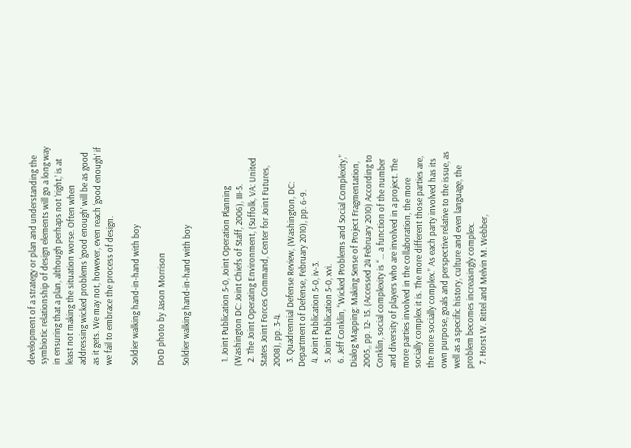development of a strategy or plan and understanding the symbiotic relationship of design elements will go a long way in ensuring that a plan, although perhaps not ‘right,’ is at least not making the situation worse. Often when addressing wicked problems ‘good enough’ will be as good as it gets. We may not, however, even reach ‘good enough’ if we fail to embrace the process of design.

Soldier walking hand-in-hand with boy

DoD photo by Jason Morrison

Soldier walking hand-in-hand with boy


  1. Joint Publication 5-0, Joint Operation Planning (Washington DC: Joint Chiefs of Staff, 2006), III-5.
  2. The Joint Operating Environment, (Suffolk, VA: United States Joint Forces Command, Center for Joint Futures, 2008), pp. 3-4.
  3. Quadrennial Defense Review, (Washington, DC: Department of Defense, February 2010), pp. 6-9.
  4. Joint Publication 5-0, iv-3.
  5. Joint Publication 5-0, xvi.
  6. Jeff Conklin, “Wicked Problems and Social Complexity,” Dialog Mapping: Making Sense of Project Fragmentation, 2005,, pp. 12- 15. (Accessed 24 February 2010) According to Conklin, social complexity is “… a function of the number and diversity of players who are involved in a project. The more parties involved in the collaboration, the more socially complex it is. The more different those parties are, the more socially complex.” As each party involved has its own purpose, goals and perspective relative to the issue, as well as a specific history, culture and even language, the problem becomes increasingly complex.
  7. Horst W. Rittel and Melvin M. Webber,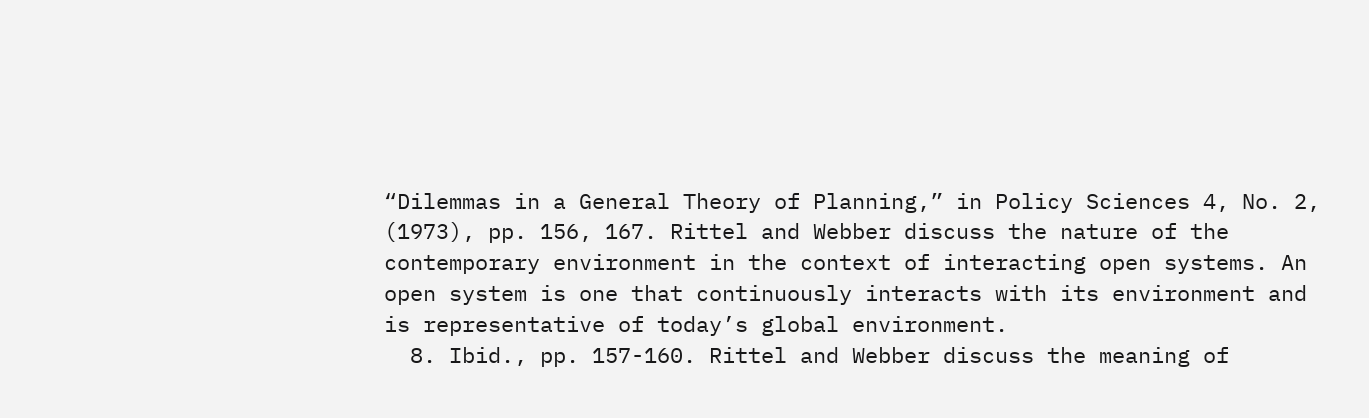“Dilemmas in a General Theory of Planning,” in Policy Sciences 4, No. 2, (1973), pp. 156, 167. Rittel and Webber discuss the nature of the contemporary environment in the context of interacting open systems. An open system is one that continuously interacts with its environment and is representative of today’s global environment.
  8. Ibid., pp. 157-160. Rittel and Webber discuss the meaning of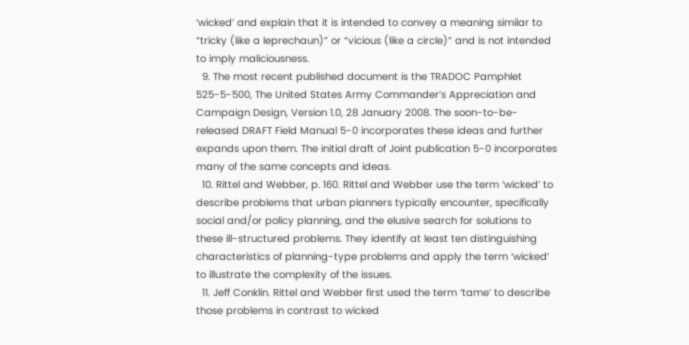‘wicked’ and explain that it is intended to convey a meaning similar to “tricky (like a leprechaun)” or “vicious (like a circle)” and is not intended to imply maliciousness.
  9. The most recent published document is the TRADOC Pamphlet 525-5-500, The United States Army Commander’s Appreciation and Campaign Design, Version 1.0, 28 January 2008. The soon-to-be-released DRAFT Field Manual 5-0 incorporates these ideas and further expands upon them. The initial draft of Joint publication 5-0 incorporates many of the same concepts and ideas.
  10. Rittel and Webber, p. 160. Rittel and Webber use the term ‘wicked’ to describe problems that urban planners typically encounter, specifically social and/or policy planning, and the elusive search for solutions to these ill-structured problems. They identify at least ten distinguishing characteristics of planning-type problems and apply the term ‘wicked’ to illustrate the complexity of the issues.
  11. Jeff Conklin. Rittel and Webber first used the term ‘tame’ to describe those problems in contrast to wicked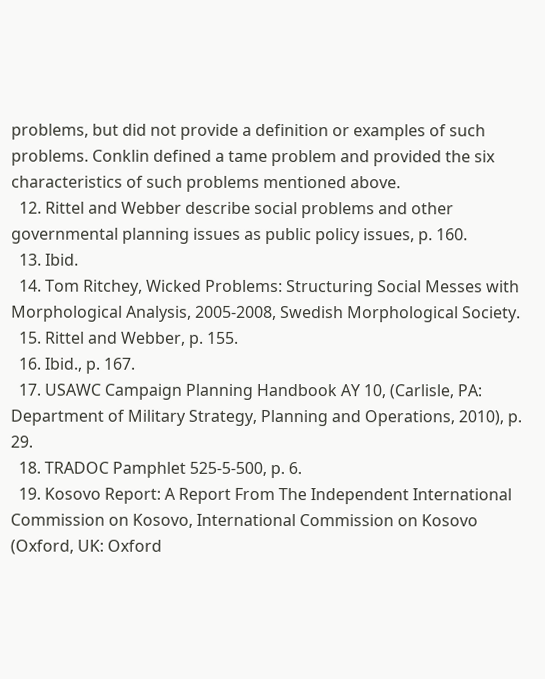problems, but did not provide a definition or examples of such problems. Conklin defined a tame problem and provided the six characteristics of such problems mentioned above.
  12. Rittel and Webber describe social problems and other governmental planning issues as public policy issues, p. 160.
  13. Ibid.
  14. Tom Ritchey, Wicked Problems: Structuring Social Messes with Morphological Analysis, 2005-2008, Swedish Morphological Society.
  15. Rittel and Webber, p. 155.
  16. Ibid., p. 167.
  17. USAWC Campaign Planning Handbook AY 10, (Carlisle, PA: Department of Military Strategy, Planning and Operations, 2010), p. 29.
  18. TRADOC Pamphlet 525-5-500, p. 6.
  19. Kosovo Report: A Report From The Independent International Commission on Kosovo, International Commission on Kosovo (Oxford, UK: Oxford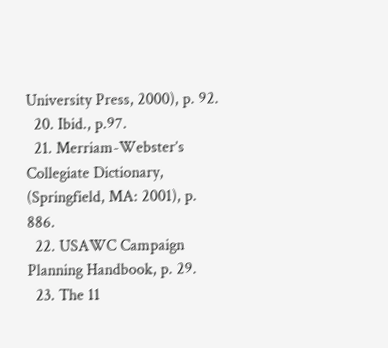University Press, 2000), p. 92.
  20. Ibid., p.97.
  21. Merriam-Webster’s Collegiate Dictionary, (Springfield, MA: 2001), p. 886.
  22. USAWC Campaign Planning Handbook, p. 29.
  23. The 11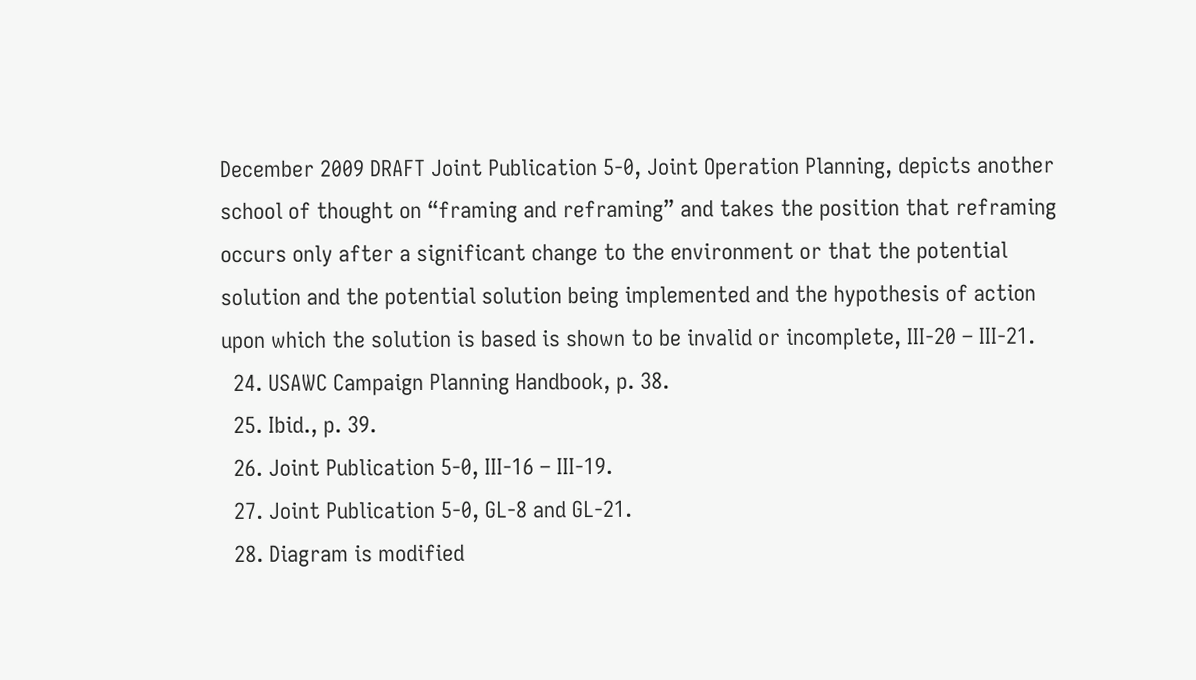December 2009 DRAFT Joint Publication 5-0, Joint Operation Planning, depicts another school of thought on “framing and reframing” and takes the position that reframing occurs only after a significant change to the environment or that the potential solution and the potential solution being implemented and the hypothesis of action upon which the solution is based is shown to be invalid or incomplete, III-20 – III-21.
  24. USAWC Campaign Planning Handbook, p. 38.
  25. Ibid., p. 39.
  26. Joint Publication 5-0, III-16 – III-19.
  27. Joint Publication 5-0, GL-8 and GL-21.
  28. Diagram is modified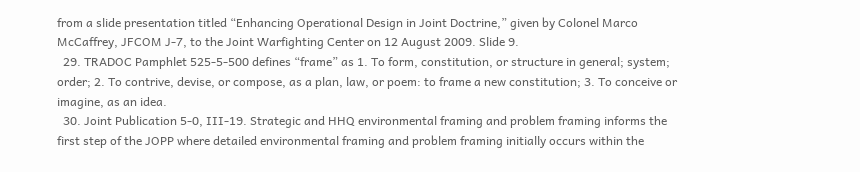from a slide presentation titled “Enhancing Operational Design in Joint Doctrine,” given by Colonel Marco McCaffrey, JFCOM J-7, to the Joint Warfighting Center on 12 August 2009. Slide 9.
  29. TRADOC Pamphlet 525-5-500 defines “frame” as 1. To form, constitution, or structure in general; system; order; 2. To contrive, devise, or compose, as a plan, law, or poem: to frame a new constitution; 3. To conceive or imagine, as an idea.
  30. Joint Publication 5-0, III-19. Strategic and HHQ environmental framing and problem framing informs the first step of the JOPP where detailed environmental framing and problem framing initially occurs within the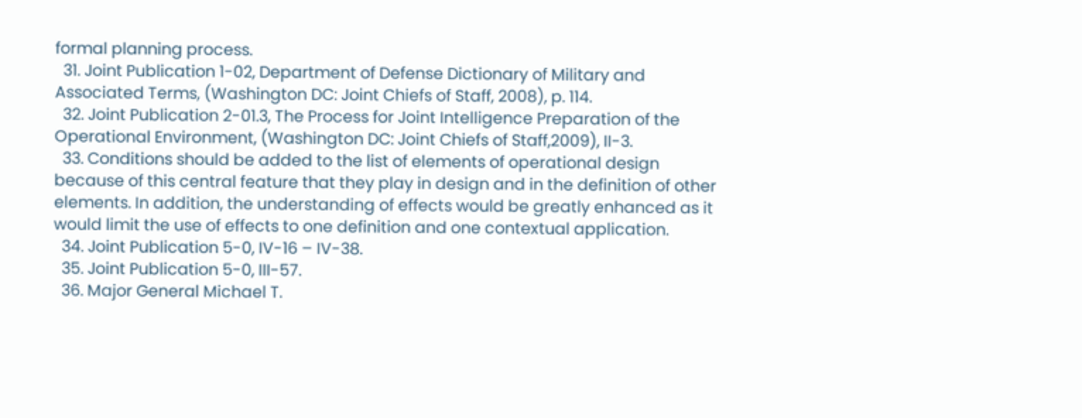formal planning process.
  31. Joint Publication 1-02, Department of Defense Dictionary of Military and Associated Terms, (Washington DC: Joint Chiefs of Staff, 2008), p. 114.
  32. Joint Publication 2-01.3, The Process for Joint Intelligence Preparation of the Operational Environment, (Washington DC: Joint Chiefs of Staff,2009), II-3.
  33. Conditions should be added to the list of elements of operational design because of this central feature that they play in design and in the definition of other elements. In addition, the understanding of effects would be greatly enhanced as it would limit the use of effects to one definition and one contextual application.
  34. Joint Publication 5-0, IV-16 – IV-38.
  35. Joint Publication 5-0, III-57.
  36. Major General Michael T.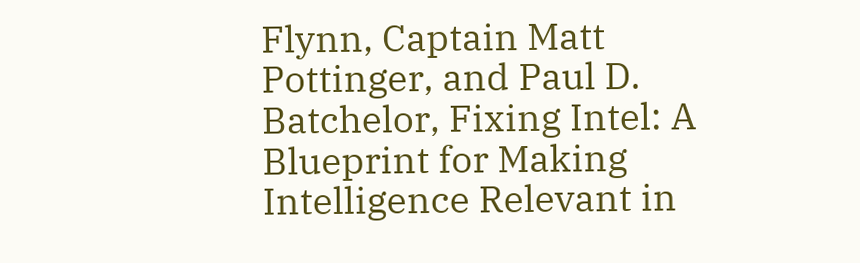Flynn, Captain Matt Pottinger, and Paul D. Batchelor, Fixing Intel: A Blueprint for Making Intelligence Relevant in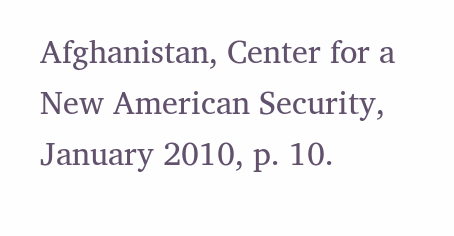Afghanistan, Center for a New American Security, January 2010, p. 10.